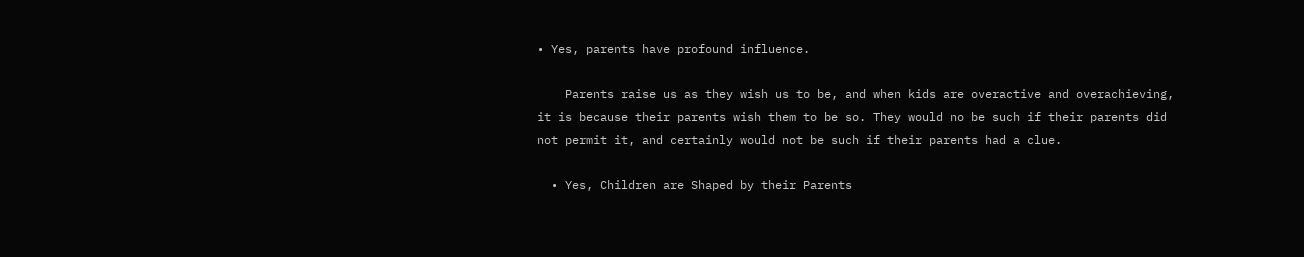• Yes, parents have profound influence.

    Parents raise us as they wish us to be, and when kids are overactive and overachieving, it is because their parents wish them to be so. They would no be such if their parents did not permit it, and certainly would not be such if their parents had a clue.

  • Yes, Children are Shaped by their Parents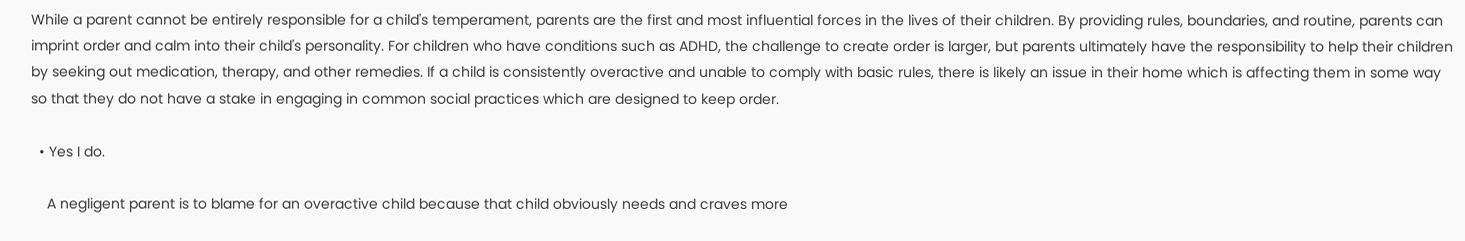While a parent cannot be entirely responsible for a child's temperament, parents are the first and most influential forces in the lives of their children. By providing rules, boundaries, and routine, parents can imprint order and calm into their child's personality. For children who have conditions such as ADHD, the challenge to create order is larger, but parents ultimately have the responsibility to help their children by seeking out medication, therapy, and other remedies. If a child is consistently overactive and unable to comply with basic rules, there is likely an issue in their home which is affecting them in some way so that they do not have a stake in engaging in common social practices which are designed to keep order.

  • Yes I do.

    A negligent parent is to blame for an overactive child because that child obviously needs and craves more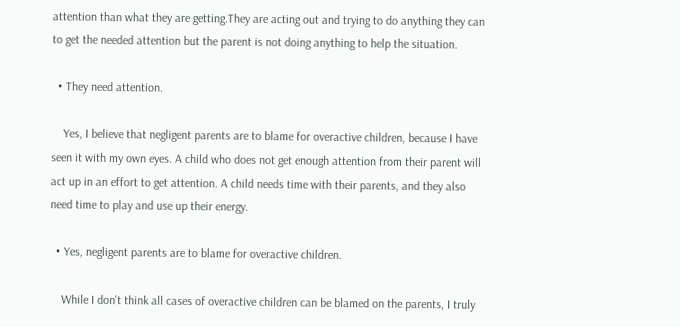attention than what they are getting.They are acting out and trying to do anything they can to get the needed attention but the parent is not doing anything to help the situation.

  • They need attention.

    Yes, I believe that negligent parents are to blame for overactive children, because I have seen it with my own eyes. A child who does not get enough attention from their parent will act up in an effort to get attention. A child needs time with their parents, and they also need time to play and use up their energy.

  • Yes, negligent parents are to blame for overactive children.

    While I don't think all cases of overactive children can be blamed on the parents, I truly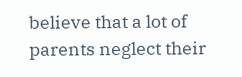believe that a lot of parents neglect their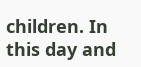children. In this day and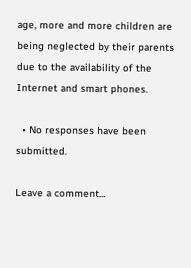age, more and more children are being neglected by their parents due to the availability of the Internet and smart phones.

  • No responses have been submitted.

Leave a comment...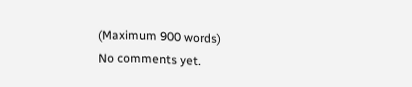(Maximum 900 words)
No comments yet.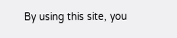By using this site, you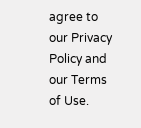agree to our Privacy Policy and our Terms of Use.